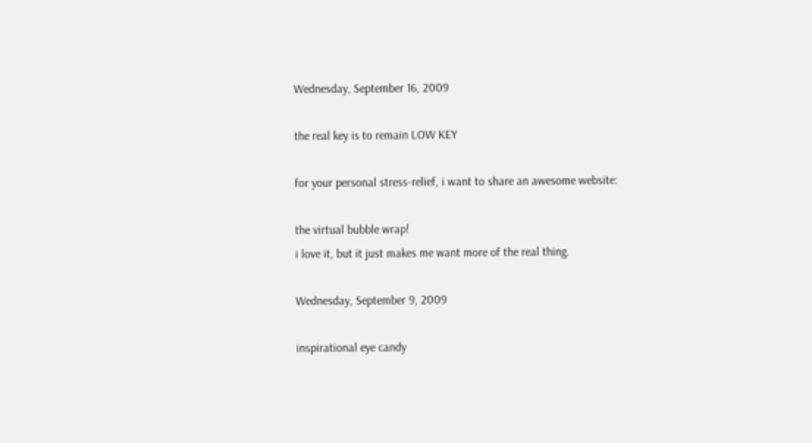Wednesday, September 16, 2009

the real key is to remain LOW KEY

for your personal stress-relief, i want to share an awesome website:

the virtual bubble wrap!
i love it, but it just makes me want more of the real thing.

Wednesday, September 9, 2009

inspirational eye candy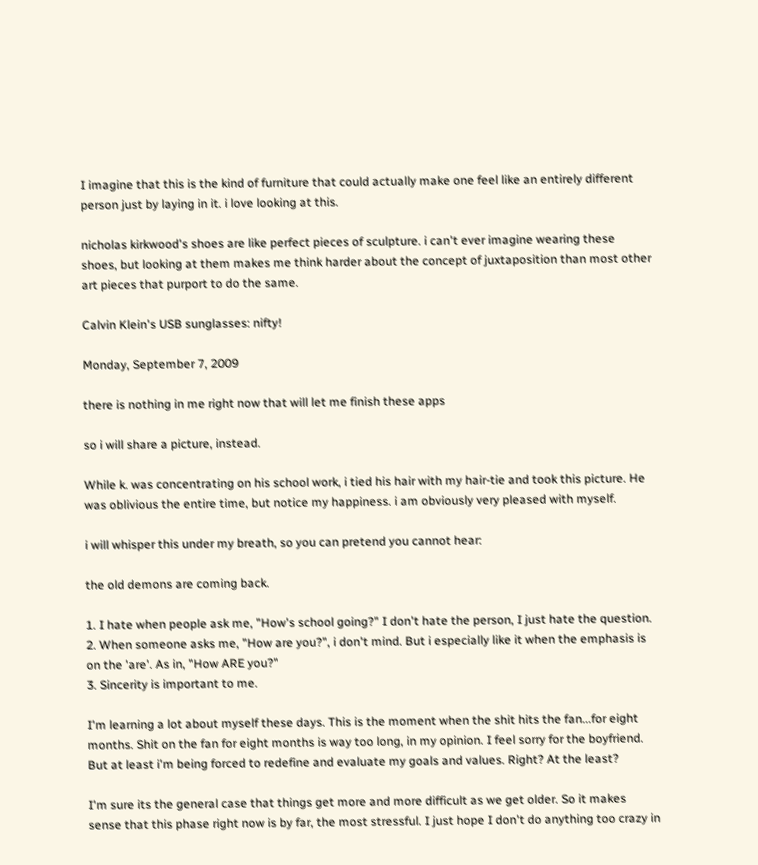I imagine that this is the kind of furniture that could actually make one feel like an entirely different person just by laying in it. i love looking at this.

nicholas kirkwood's shoes are like perfect pieces of sculpture. i can't ever imagine wearing these shoes, but looking at them makes me think harder about the concept of juxtaposition than most other art pieces that purport to do the same.

Calvin Klein's USB sunglasses: nifty!

Monday, September 7, 2009

there is nothing in me right now that will let me finish these apps

so i will share a picture, instead.

While k. was concentrating on his school work, i tied his hair with my hair-tie and took this picture. He was oblivious the entire time, but notice my happiness. i am obviously very pleased with myself.

i will whisper this under my breath, so you can pretend you cannot hear:

the old demons are coming back.

1. I hate when people ask me, "How's school going?" I don't hate the person, I just hate the question.
2. When someone asks me, "How are you?", i don't mind. But i especially like it when the emphasis is on the 'are'. As in, "How ARE you?"
3. Sincerity is important to me.

I'm learning a lot about myself these days. This is the moment when the shit hits the fan...for eight months. Shit on the fan for eight months is way too long, in my opinion. I feel sorry for the boyfriend. But at least i'm being forced to redefine and evaluate my goals and values. Right? At the least?

I'm sure its the general case that things get more and more difficult as we get older. So it makes sense that this phase right now is by far, the most stressful. I just hope I don't do anything too crazy in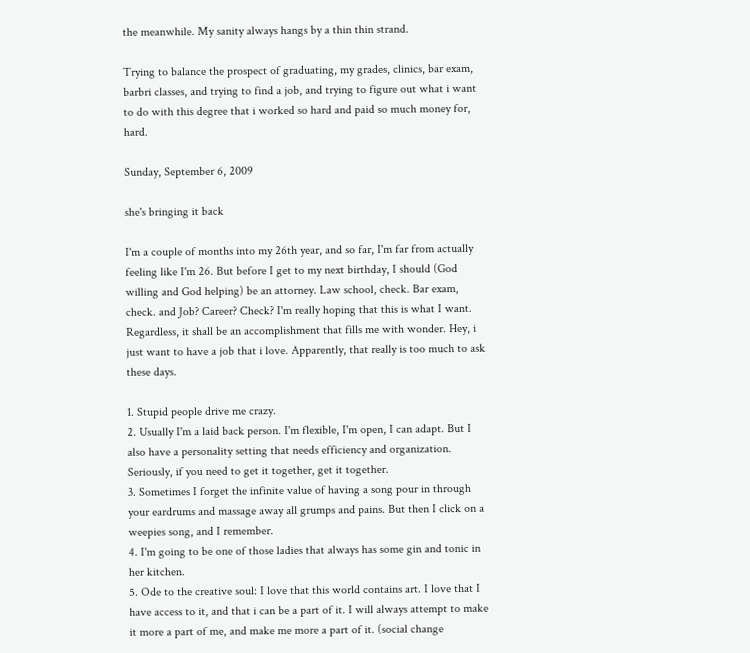the meanwhile. My sanity always hangs by a thin thin strand.

Trying to balance the prospect of graduating, my grades, clinics, bar exam, barbri classes, and trying to find a job, and trying to figure out what i want to do with this degree that i worked so hard and paid so much money for, hard.

Sunday, September 6, 2009

she's bringing it back

I'm a couple of months into my 26th year, and so far, I'm far from actually feeling like I'm 26. But before I get to my next birthday, I should (God willing and God helping) be an attorney. Law school, check. Bar exam, check. and Job? Career? Check? I'm really hoping that this is what I want. Regardless, it shall be an accomplishment that fills me with wonder. Hey, i just want to have a job that i love. Apparently, that really is too much to ask these days.

1. Stupid people drive me crazy.
2. Usually I'm a laid back person. I'm flexible, I'm open, I can adapt. But I also have a personality setting that needs efficiency and organization. Seriously, if you need to get it together, get it together.
3. Sometimes I forget the infinite value of having a song pour in through your eardrums and massage away all grumps and pains. But then I click on a weepies song, and I remember.
4. I'm going to be one of those ladies that always has some gin and tonic in her kitchen.
5. Ode to the creative soul: I love that this world contains art. I love that I have access to it, and that i can be a part of it. I will always attempt to make it more a part of me, and make me more a part of it. (social change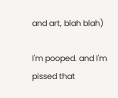and art, blah blah)

I'm pooped. and I'm pissed that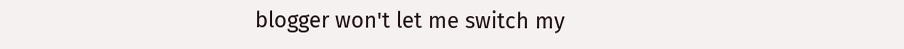blogger won't let me switch my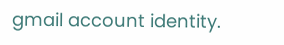gmail account identity.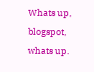Whats up, blogspot, whats up.